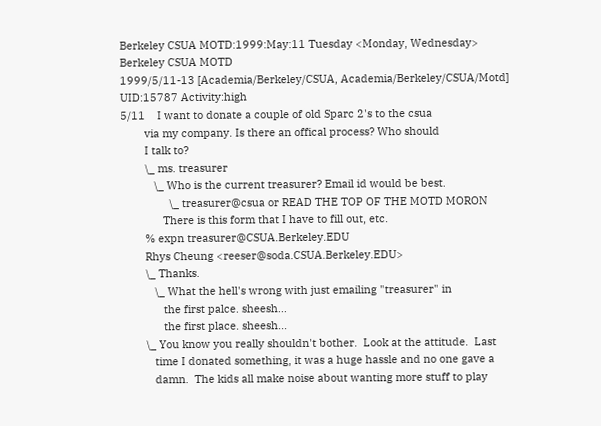Berkeley CSUA MOTD:1999:May:11 Tuesday <Monday, Wednesday>
Berkeley CSUA MOTD
1999/5/11-13 [Academia/Berkeley/CSUA, Academia/Berkeley/CSUA/Motd] UID:15787 Activity:high
5/11    I want to donate a couple of old Sparc 2's to the csua
        via my company. Is there an offical process? Who should
        I talk to?
        \_ ms. treasurer
           \_ Who is the current treasurer? Email id would be best.
                \_ treasurer@csua or READ THE TOP OF THE MOTD MORON
              There is this form that I have to fill out, etc.
        % expn treasurer@CSUA.Berkeley.EDU
        Rhys Cheung <reeser@soda.CSUA.Berkeley.EDU>
        \_ Thanks.
           \_ What the hell's wrong with just emailing "treasurer" in
              the first palce. sheesh...
              the first place. sheesh...
        \_ You know you really shouldn't bother.  Look at the attitude.  Last
           time I donated something, it was a huge hassle and no one gave a
           damn.  The kids all make noise about wanting more stuff to play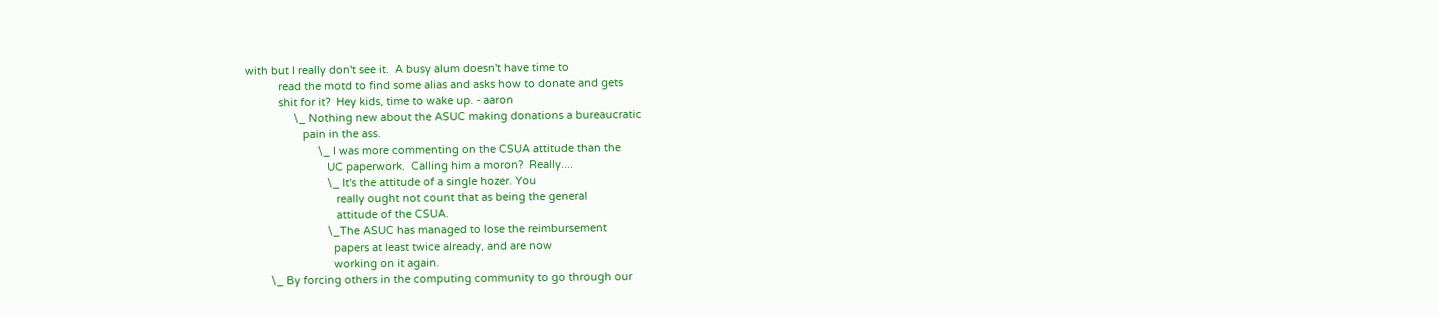with but I really don't see it.  A busy alum doesn't have time to
           read the motd to find some alias and asks how to donate and gets
           shit for it?  Hey kids, time to wake up. - aaron
                \_ Nothing new about the ASUC making donations a bureaucratic
                   pain in the ass.
                        \_ I was more commenting on the CSUA attitude than the
                           UC paperwork.  Calling him a moron?  Really....
                           \_ It's the attitude of a single hozer. You
                              really ought not count that as being the general
                              attitude of the CSUA.
                           \_The ASUC has managed to lose the reimbursement
                             papers at least twice already, and are now
                             working on it again.
        \_ By forcing others in the computing community to go through our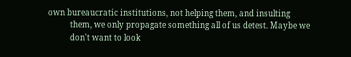own bureaucratic institutions, not helping them, and insulting
           them, we only propagate something all of us detest. Maybe we
           don't want to look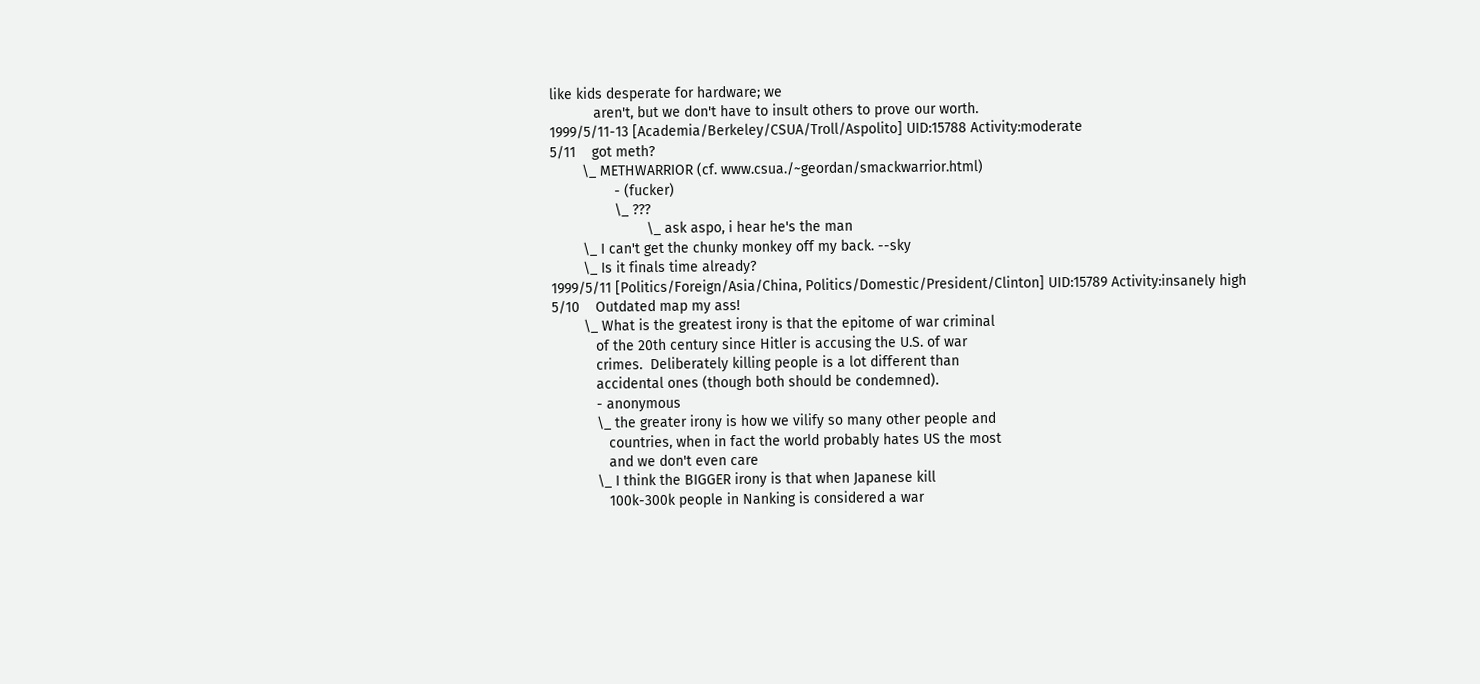like kids desperate for hardware; we
           aren't, but we don't have to insult others to prove our worth.
1999/5/11-13 [Academia/Berkeley/CSUA/Troll/Aspolito] UID:15788 Activity:moderate
5/11    got meth?
        \_ METHWARRIOR (cf. www.csua./~geordan/smackwarrior.html)
                - (fucker)
                \_ ???
                        \_ ask aspo, i hear he's the man
        \_ I can't get the chunky monkey off my back. --sky
        \_ Is it finals time already?
1999/5/11 [Politics/Foreign/Asia/China, Politics/Domestic/President/Clinton] UID:15789 Activity:insanely high
5/10    Outdated map my ass!
        \_ What is the greatest irony is that the epitome of war criminal
           of the 20th century since Hitler is accusing the U.S. of war
           crimes.  Deliberately killing people is a lot different than
           accidental ones (though both should be condemned).
           - anonymous
           \_ the greater irony is how we vilify so many other people and
              countries, when in fact the world probably hates US the most
              and we don't even care
           \_ I think the BIGGER irony is that when Japanese kill
              100k-300k people in Nanking is considered a war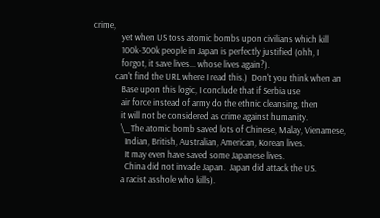crime,
              yet when US toss atomic bombs upon civilians which kill
              100k-300k people in Japan is perfectly justified (ohh, I
              forgot, it save lives... whose lives again?).
           can't find the URL where I read this.)  Don't you think when an
              Base upon this logic, I conclude that if Serbia use
              air force instead of army do the ethnic cleansing, then
              it will not be considered as crime against humanity.
              \_The atomic bomb saved lots of Chinese, Malay, Vienamese,
                Indian, British, Australian, American, Korean lives.
                It may even have saved some Japanese lives.
                China did not invade Japan.  Japan did attack the US.
              a racist asshole who kills).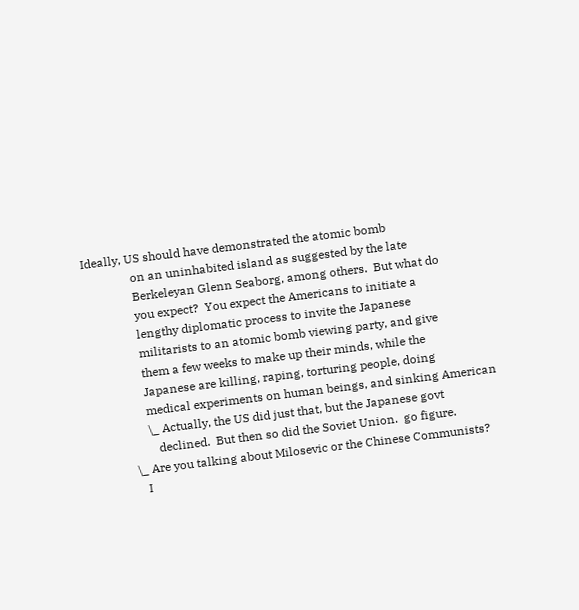Ideally, US should have demonstrated the atomic bomb
                on an uninhabited island as suggested by the late
                Berkeleyan Glenn Seaborg, among others.  But what do
                you expect?  You expect the Americans to initiate a
                lengthy diplomatic process to invite the Japanese
                militarists to an atomic bomb viewing party, and give
                them a few weeks to make up their minds, while the
                Japanese are killing, raping, torturing people, doing
                medical experiments on human beings, and sinking American
                \_ Actually, the US did just that, but the Japanese govt
                   declined.  But then so did the Soviet Union.  go figure.
           \_ Are you talking about Milosevic or the Chinese Communists?
              I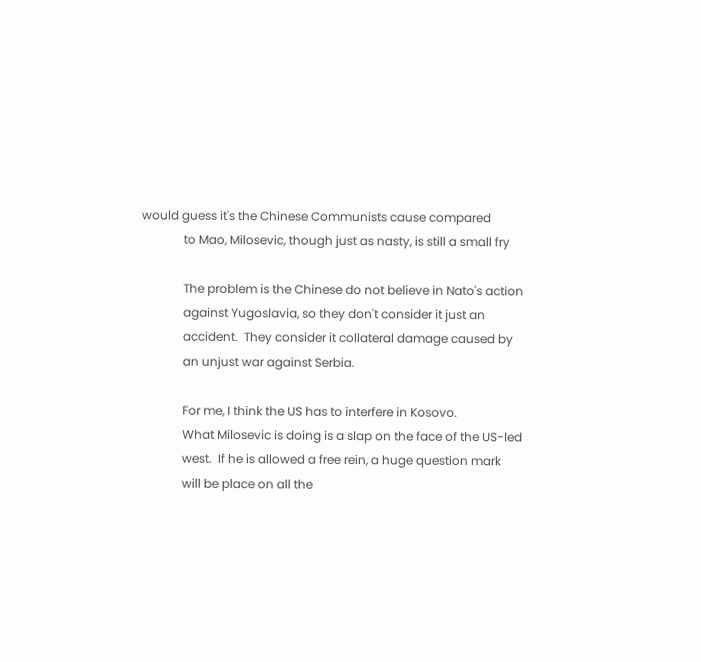would guess it's the Chinese Communists cause compared
              to Mao, Milosevic, though just as nasty, is still a small fry

              The problem is the Chinese do not believe in Nato's action
              against Yugoslavia, so they don't consider it just an
              accident.  They consider it collateral damage caused by
              an unjust war against Serbia.

              For me, I think the US has to interfere in Kosovo.
              What Milosevic is doing is a slap on the face of the US-led
              west.  If he is allowed a free rein, a huge question mark
              will be place on all the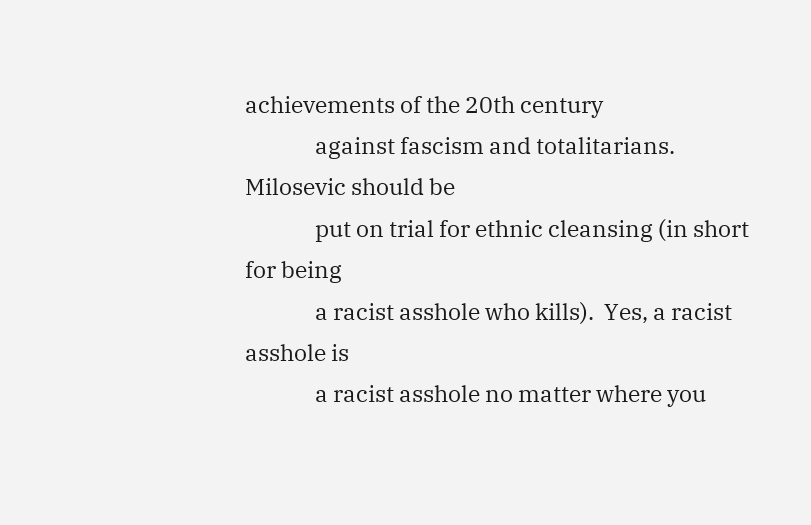achievements of the 20th century
              against fascism and totalitarians.  Milosevic should be
              put on trial for ethnic cleansing (in short for being
              a racist asshole who kills).  Yes, a racist asshole is
              a racist asshole no matter where you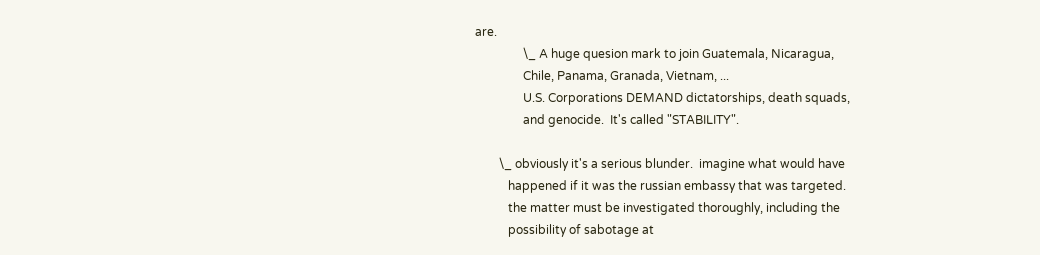are.
                \_ A huge quesion mark to join Guatemala, Nicaragua,
                Chile, Panama, Granada, Vietnam, ...
                U.S. Corporations DEMAND dictatorships, death squads,
                and genocide.  It's called "STABILITY".

        \_ obviously it's a serious blunder.  imagine what would have
           happened if it was the russian embassy that was targeted.
           the matter must be investigated thoroughly, including the
           possibility of sabotage at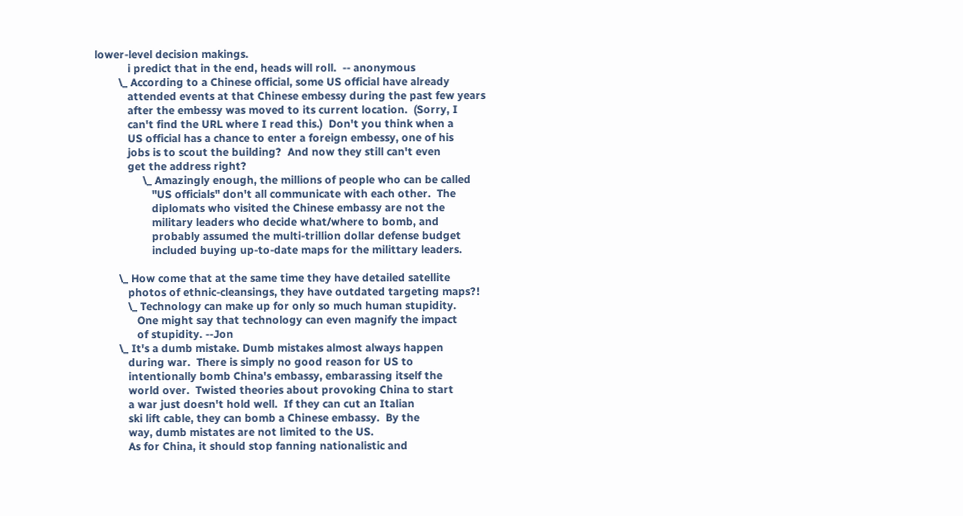lower-level decision makings.
           i predict that in the end, heads will roll.  -- anonymous
        \_ According to a Chinese official, some US official have already
           attended events at that Chinese embessy during the past few years
           after the embessy was moved to its current location.  (Sorry, I
           can't find the URL where I read this.)  Don't you think when a
           US official has a chance to enter a foreign embessy, one of his
           jobs is to scout the building?  And now they still can't even
           get the address right?
                \_ Amazingly enough, the millions of people who can be called
                   "US officials" don't all communicate with each other.  The
                   diplomats who visited the Chinese embassy are not the
                   military leaders who decide what/where to bomb, and
                   probably assumed the multi-trillion dollar defense budget
                   included buying up-to-date maps for the milittary leaders.

        \_ How come that at the same time they have detailed satellite
           photos of ethnic-cleansings, they have outdated targeting maps?!
           \_ Technology can make up for only so much human stupidity.
              One might say that technology can even magnify the impact
              of stupidity. --Jon
        \_ It's a dumb mistake. Dumb mistakes almost always happen
           during war.  There is simply no good reason for US to
           intentionally bomb China's embassy, embarassing itself the
           world over.  Twisted theories about provoking China to start
           a war just doesn't hold well.  If they can cut an Italian
           ski lift cable, they can bomb a Chinese embassy.  By the
           way, dumb mistates are not limited to the US.
           As for China, it should stop fanning nationalistic and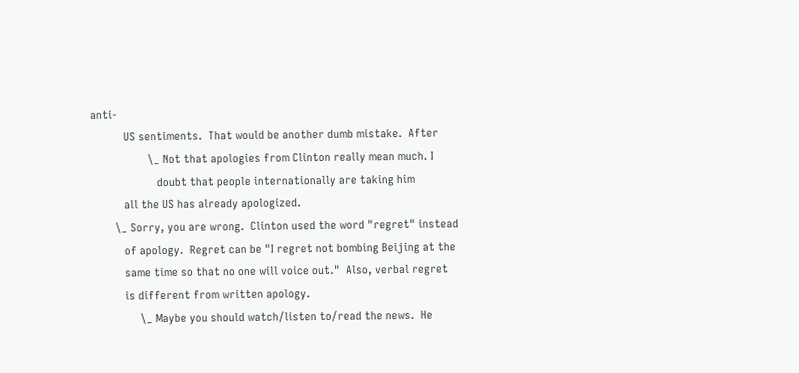anti-
           US sentiments.  That would be another dumb mistake.  After
                   \_ Not that apologies from Clinton really mean much. I
                      doubt that people internationally are taking him
           all the US has already apologized.
        \_ Sorry, you are wrong.  Clinton used the word "regret" instead
           of apology.  Regret can be "I regret not bombing Beijing at the
           same time so that no one will voice out."  Also, verbal regret
           is different from written apology.
                \_ Maybe you should watch/listen to/read the news.  He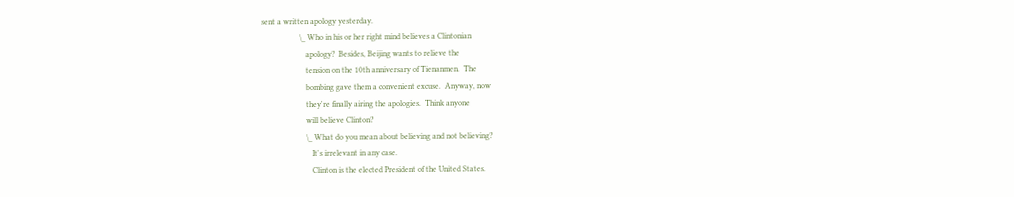sent a written apology yesterday.
                   \_ Who in his or her right mind believes a Clintonian
                      apology?  Besides, Beijing wants to relieve the
                      tension on the 10th anniversary of Tienanmen.  The
                      bombing gave them a convenient excuse.  Anyway, now
                      they're finally airing the apologies.  Think anyone
                      will believe Clinton?
                      \_ What do you mean about believing and not believing?
                         It's irrelevant in any case.
                         Clinton is the elected President of the United States.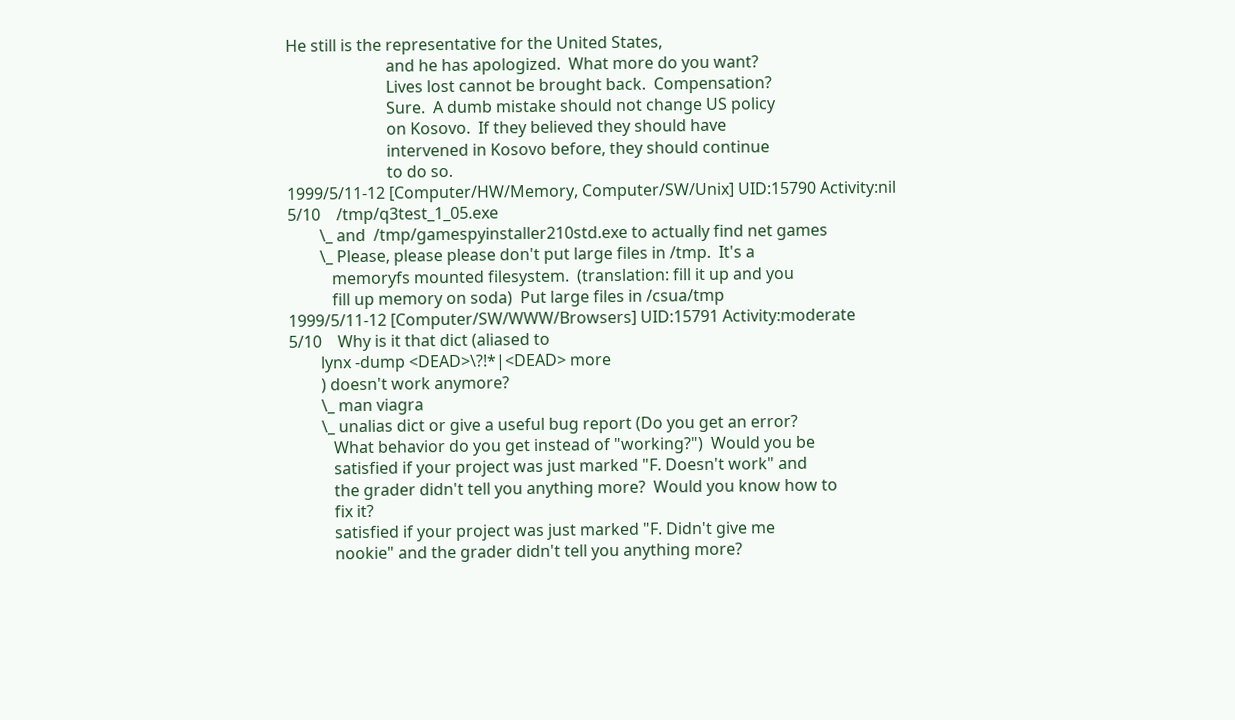He still is the representative for the United States,
                         and he has apologized.  What more do you want?
                         Lives lost cannot be brought back.  Compensation?
                         Sure.  A dumb mistake should not change US policy
                         on Kosovo.  If they believed they should have
                         intervened in Kosovo before, they should continue
                         to do so.
1999/5/11-12 [Computer/HW/Memory, Computer/SW/Unix] UID:15790 Activity:nil
5/10    /tmp/q3test_1_05.exe
        \_ and  /tmp/gamespyinstaller210std.exe to actually find net games
        \_ Please, please please don't put large files in /tmp.  It's a
           memoryfs mounted filesystem.  (translation: fill it up and you
           fill up memory on soda)  Put large files in /csua/tmp
1999/5/11-12 [Computer/SW/WWW/Browsers] UID:15791 Activity:moderate
5/10    Why is it that dict (aliased to
        lynx -dump <DEAD>\?!*|<DEAD> more
        ) doesn't work anymore?
        \_ man viagra
        \_ unalias dict or give a useful bug report (Do you get an error?
           What behavior do you get instead of "working?")  Would you be
           satisfied if your project was just marked "F. Doesn't work" and
           the grader didn't tell you anything more?  Would you know how to
           fix it?
           satisfied if your project was just marked "F. Didn't give me
           nookie" and the grader didn't tell you anything more?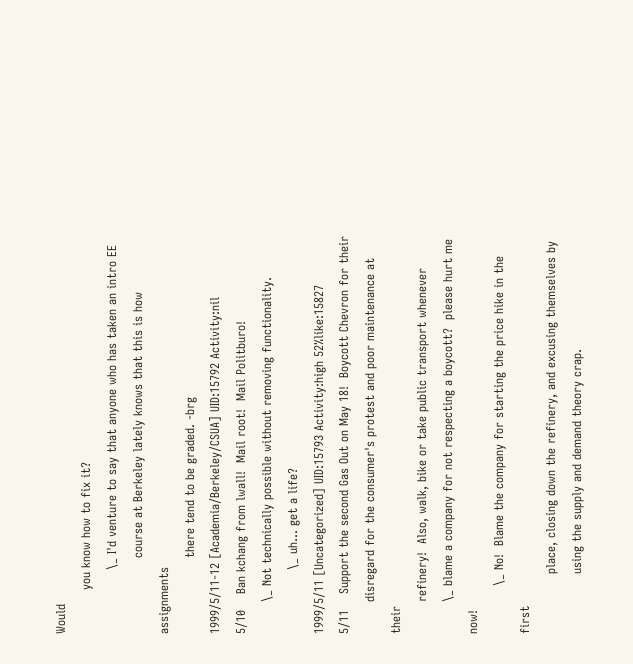Would
           you know how to fix it?
                \_ I'd venture to say that anyone who has taken an intro EE
                   course at Berkeley lately knows that this is how assignments
                   there tend to be graded. -brg
1999/5/11-12 [Academia/Berkeley/CSUA] UID:15792 Activity:nil
5/10    Ban kchang from lwall!  Mail root!  Mail Politburo!
        \_ Not technically possible without removing functionality.
                \_ uh... get a life?
1999/5/11 [Uncategorized] UID:15793 Activity:high 52%like:15827
5/11    Support the second Gas Out on May 18!  Boycott Chevron for their
        disregard for the consumer's protest and poor maintenance at their
        refinery!  Also, walk, bike or take public transport whenever
        \_ blame a company for not respecting a boycott?  please hurt me now!
            \_ No!  Blame the company for starting the price hike in the first
               place, closing down the refinery, and excusing themselves by
               using the supply and demand theory crap.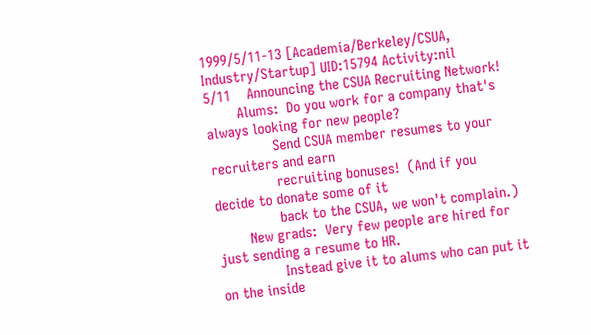1999/5/11-13 [Academia/Berkeley/CSUA, Industry/Startup] UID:15794 Activity:nil
5/11    Announcing the CSUA Recruiting Network!
        Alums:  Do you work for a company that's always looking for new people?
                Send CSUA member resumes to your recruiters and earn
                recruiting bonuses!  (And if you decide to donate some of it
                back to the CSUA, we won't complain.)
        New grads:  Very few people are hired for just sending a resume to HR.
                Instead give it to alums who can put it on the inside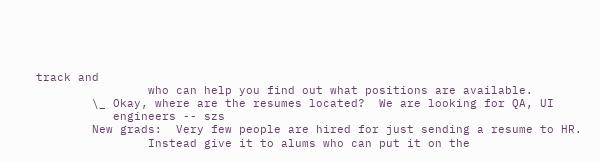track and
                who can help you find out what positions are available.
        \_ Okay, where are the resumes located?  We are looking for QA, UI
           engineers -- szs
        New grads:  Very few people are hired for just sending a resume to HR.
                Instead give it to alums who can put it on the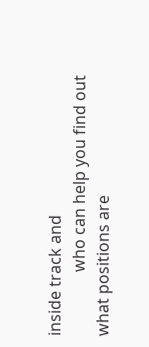inside track and
                who can help you find out what positions are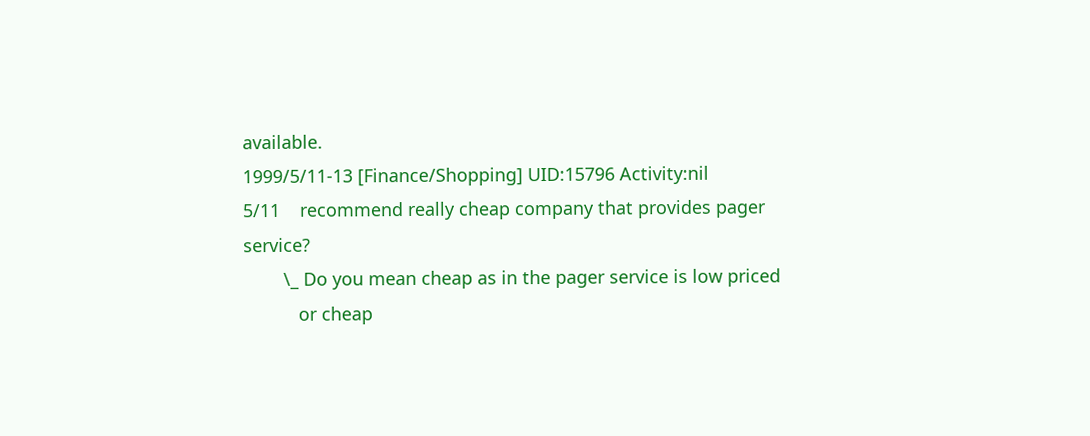available.
1999/5/11-13 [Finance/Shopping] UID:15796 Activity:nil
5/11    recommend really cheap company that provides pager service?
        \_ Do you mean cheap as in the pager service is low priced
           or cheap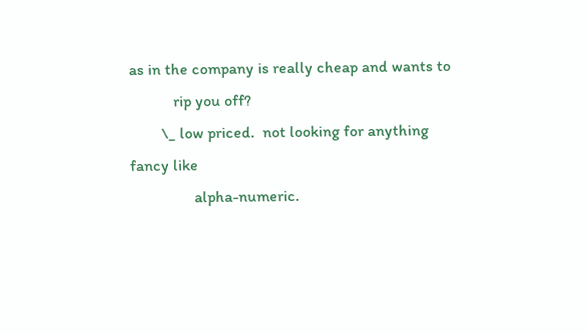as in the company is really cheap and wants to
           rip you off?
        \_ low priced.  not looking for anything fancy like
                alpha-numeric.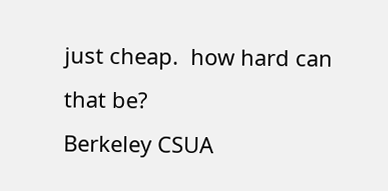just cheap.  how hard can that be?
Berkeley CSUA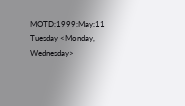MOTD:1999:May:11 Tuesday <Monday, Wednesday>